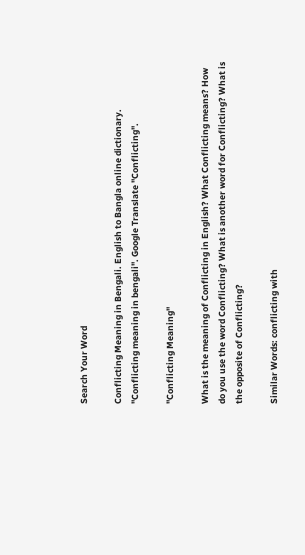Search Your Word

Conflicting Meaning in Bengali. English to Bangla online dictionary. "Conflicting meaning in bengali". Google Translate "Conflicting".

"Conflicting Meaning"

What is the meaning of Conflicting in English? What Conflicting means? How do you use the word Conflicting? What is another word for Conflicting? What is the opposite of Conflicting?

Similar Words: conflicting with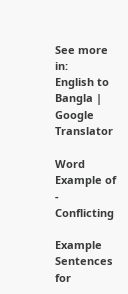See more in:
English to Bangla | Google Translator

Word Example of - Conflicting

Example Sentences for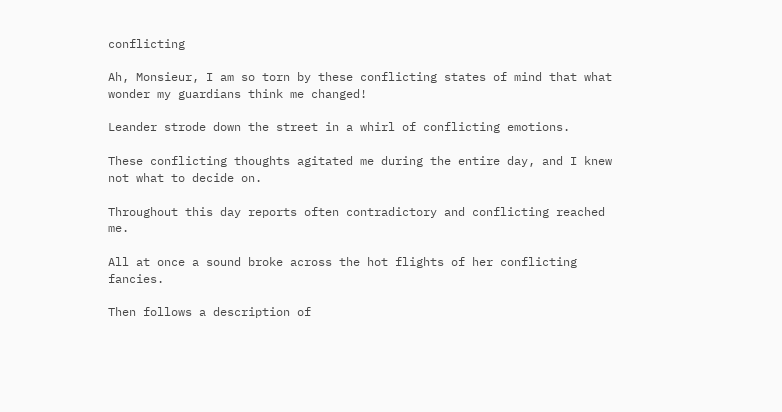conflicting

Ah, Monsieur, I am so torn by these conflicting states of mind that what wonder my guardians think me changed!

Leander strode down the street in a whirl of conflicting emotions.

These conflicting thoughts agitated me during the entire day, and I knew not what to decide on.

Throughout this day reports often contradictory and conflicting reached me.

All at once a sound broke across the hot flights of her conflicting fancies.

Then follows a description of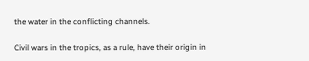the water in the conflicting channels.

Civil wars in the tropics, as a rule, have their origin in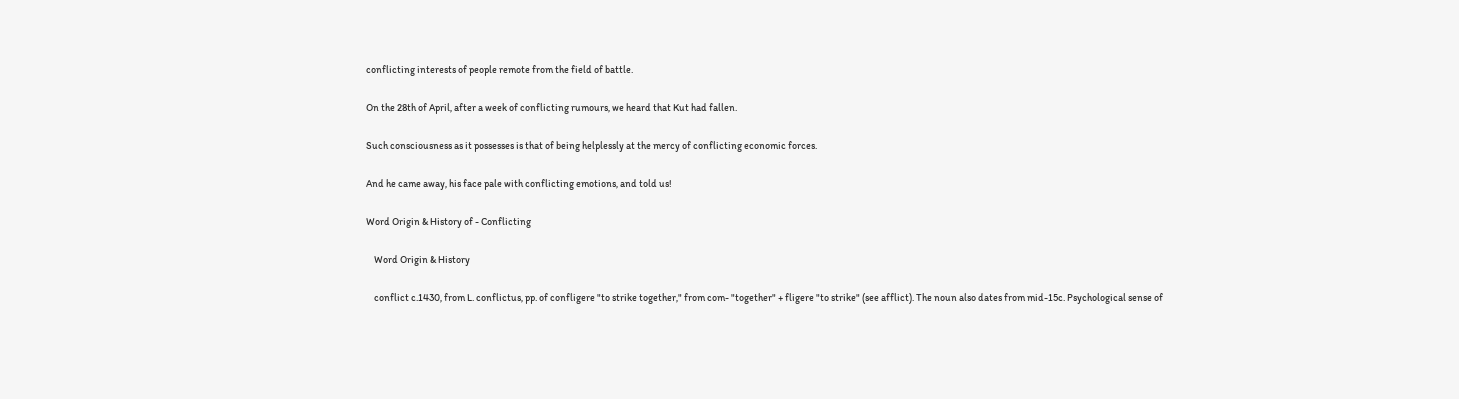conflicting interests of people remote from the field of battle.

On the 28th of April, after a week of conflicting rumours, we heard that Kut had fallen.

Such consciousness as it possesses is that of being helplessly at the mercy of conflicting economic forces.

And he came away, his face pale with conflicting emotions, and told us!

Word Origin & History of - Conflicting

    Word Origin & History

    conflict c.1430, from L. conflictus, pp. of confligere "to strike together," from com- "together" + fligere "to strike" (see afflict). The noun also dates from mid-15c. Psychological sense of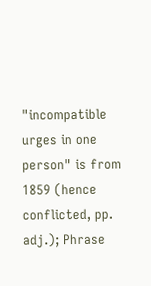"incompatible urges in one person" is from 1859 (hence conflicted, pp. adj.); Phrase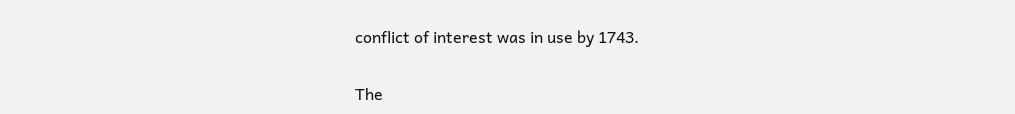conflict of interest was in use by 1743.

The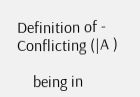Definition of - Conflicting (|A )

    being in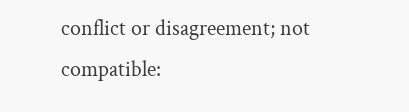conflict or disagreement; not compatible: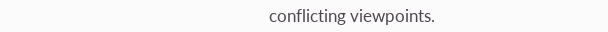conflicting viewpoints.